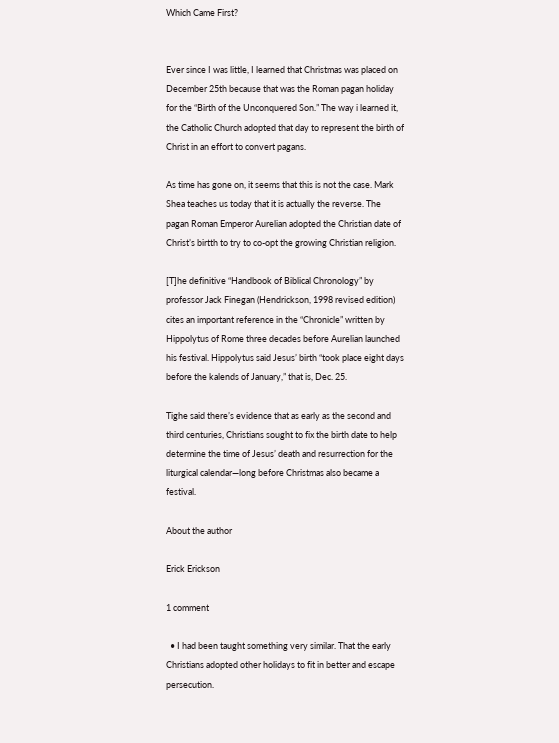Which Came First?


Ever since I was little, I learned that Christmas was placed on December 25th because that was the Roman pagan holiday for the “Birth of the Unconquered Son.” The way i learned it, the Catholic Church adopted that day to represent the birth of Christ in an effort to convert pagans.

As time has gone on, it seems that this is not the case. Mark Shea teaches us today that it is actually the reverse. The pagan Roman Emperor Aurelian adopted the Christian date of Christ’s birtth to try to co-opt the growing Christian religion.

[T]he definitive “Handbook of Biblical Chronology” by professor Jack Finegan (Hendrickson, 1998 revised edition) cites an important reference in the “Chronicle” written by Hippolytus of Rome three decades before Aurelian launched his festival. Hippolytus said Jesus’ birth “took place eight days before the kalends of January,” that is, Dec. 25.

Tighe said there’s evidence that as early as the second and third centuries, Christians sought to fix the birth date to help determine the time of Jesus’ death and resurrection for the liturgical calendar—long before Christmas also became a festival.

About the author

Erick Erickson

1 comment

  • I had been taught something very similar. That the early Christians adopted other holidays to fit in better and escape persecution.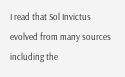I read that Sol Invictus evolved from many sources including the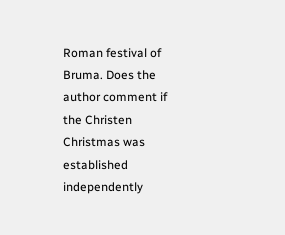Roman festival of Bruma. Does the author comment if the Christen Christmas was established independently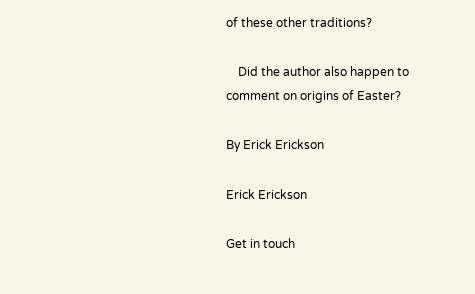of these other traditions?

    Did the author also happen to comment on origins of Easter?

By Erick Erickson

Erick Erickson

Get in touch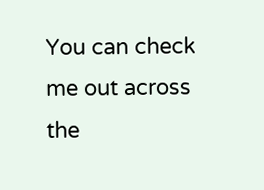You can check me out across the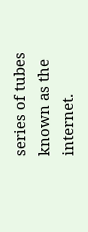series of tubes known as the internet.